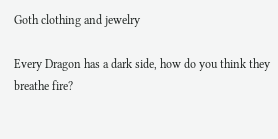Goth clothing and jewelry

Every Dragon has a dark side, how do you think they breathe fire?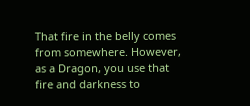That fire in the belly comes from somewhere. However, as a Dragon, you use that fire and darkness to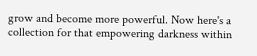grow and become more powerful. Now here's a collection for that empowering darkness within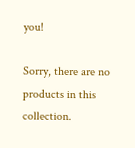you!

Sorry, there are no products in this collection.